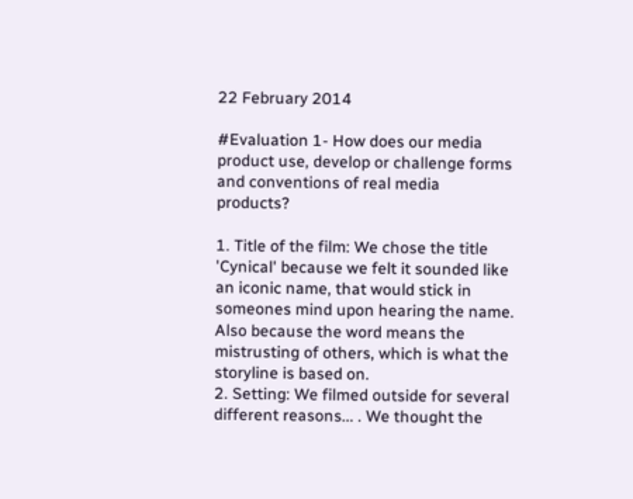22 February 2014

#Evaluation 1- How does our media product use, develop or challenge forms and conventions of real media products?

1. Title of the film: We chose the title 'Cynical' because we felt it sounded like an iconic name, that would stick in someones mind upon hearing the name. Also because the word means the mistrusting of others, which is what the storyline is based on.
2. Setting: We filmed outside for several different reasons... . We thought the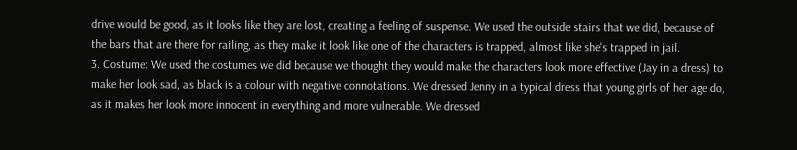drive would be good, as it looks like they are lost, creating a feeling of suspense. We used the outside stairs that we did, because of the bars that are there for railing, as they make it look like one of the characters is trapped, almost like she's trapped in jail.
3. Costume: We used the costumes we did because we thought they would make the characters look more effective (Jay in a dress) to make her look sad, as black is a colour with negative connotations. We dressed Jenny in a typical dress that young girls of her age do, as it makes her look more innocent in everything and more vulnerable. We dressed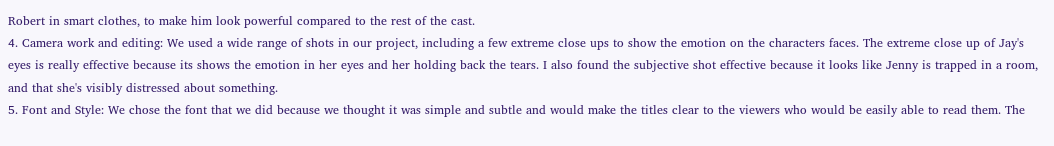Robert in smart clothes, to make him look powerful compared to the rest of the cast.
4. Camera work and editing: We used a wide range of shots in our project, including a few extreme close ups to show the emotion on the characters faces. The extreme close up of Jay's eyes is really effective because its shows the emotion in her eyes and her holding back the tears. I also found the subjective shot effective because it looks like Jenny is trapped in a room, and that she's visibly distressed about something.
5. Font and Style: We chose the font that we did because we thought it was simple and subtle and would make the titles clear to the viewers who would be easily able to read them. The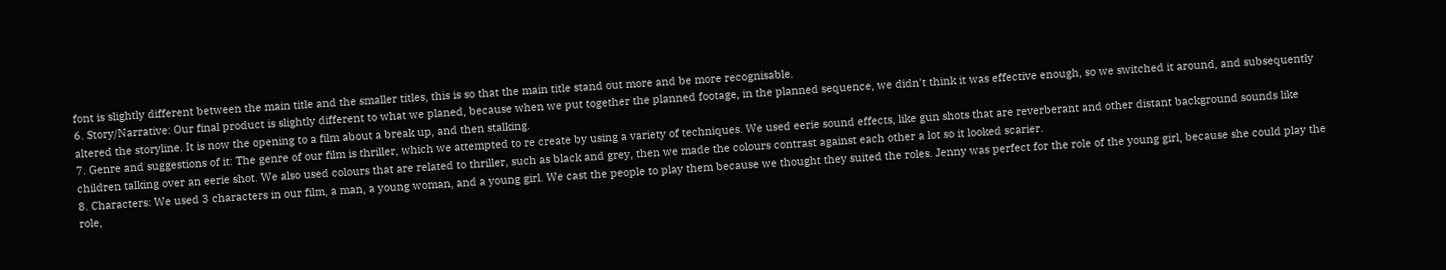font is slightly different between the main title and the smaller titles, this is so that the main title stand out more and be more recognisable.
6. Story/Narrative: Our final product is slightly different to what we planed, because when we put together the planned footage, in the planned sequence, we didn't think it was effective enough, so we switched it around, and subsequently altered the storyline. It is now the opening to a film about a break up, and then stalking.
7. Genre and suggestions of it: The genre of our film is thriller, which we attempted to re create by using a variety of techniques. We used eerie sound effects, like gun shots that are reverberant and other distant background sounds like children talking over an eerie shot. We also used colours that are related to thriller, such as black and grey, then we made the colours contrast against each other a lot so it looked scarier.
8. Characters: We used 3 characters in our film, a man, a young woman, and a young girl. We cast the people to play them because we thought they suited the roles. Jenny was perfect for the role of the young girl, because she could play the role,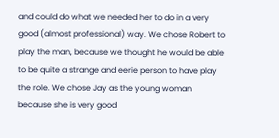and could do what we needed her to do in a very good (almost professional) way. We chose Robert to play the man, because we thought he would be able to be quite a strange and eerie person to have play the role. We chose Jay as the young woman because she is very good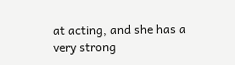at acting, and she has a very strong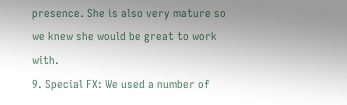presence. She is also very mature so we knew she would be great to work with.
9. Special FX: We used a number of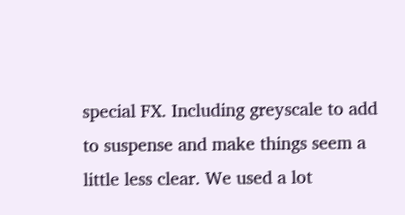special FX. Including greyscale to add to suspense and make things seem a little less clear. We used a lot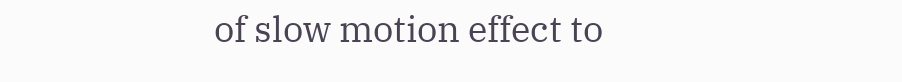of slow motion effect to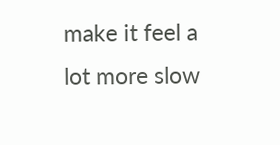make it feel a lot more slow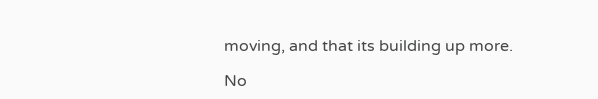moving, and that its building up more.

No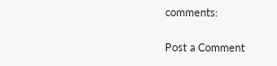comments:

Post a Comment